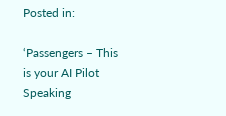Posted in:

‘Passengers – This is your AI Pilot Speaking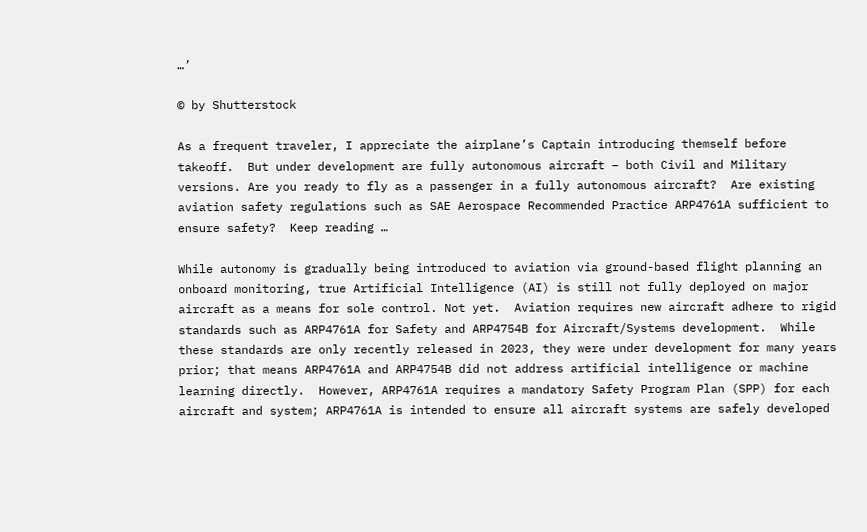…’

© by Shutterstock

As a frequent traveler, I appreciate the airplane’s Captain introducing themself before takeoff.  But under development are fully autonomous aircraft – both Civil and Military versions. Are you ready to fly as a passenger in a fully autonomous aircraft?  Are existing aviation safety regulations such as SAE Aerospace Recommended Practice ARP4761A sufficient to ensure safety?  Keep reading …

While autonomy is gradually being introduced to aviation via ground-based flight planning an onboard monitoring, true Artificial Intelligence (AI) is still not fully deployed on major aircraft as a means for sole control. Not yet.  Aviation requires new aircraft adhere to rigid standards such as ARP4761A for Safety and ARP4754B for Aircraft/Systems development.  While these standards are only recently released in 2023, they were under development for many years prior; that means ARP4761A and ARP4754B did not address artificial intelligence or machine learning directly.  However, ARP4761A requires a mandatory Safety Program Plan (SPP) for each aircraft and system; ARP4761A is intended to ensure all aircraft systems are safely developed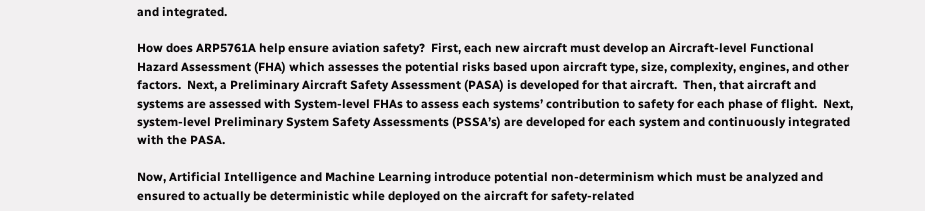and integrated.

How does ARP5761A help ensure aviation safety?  First, each new aircraft must develop an Aircraft-level Functional Hazard Assessment (FHA) which assesses the potential risks based upon aircraft type, size, complexity, engines, and other factors.  Next, a Preliminary Aircraft Safety Assessment (PASA) is developed for that aircraft.  Then, that aircraft and systems are assessed with System-level FHAs to assess each systems’ contribution to safety for each phase of flight.  Next, system-level Preliminary System Safety Assessments (PSSA’s) are developed for each system and continuously integrated with the PASA.

Now, Artificial Intelligence and Machine Learning introduce potential non-determinism which must be analyzed and ensured to actually be deterministic while deployed on the aircraft for safety-related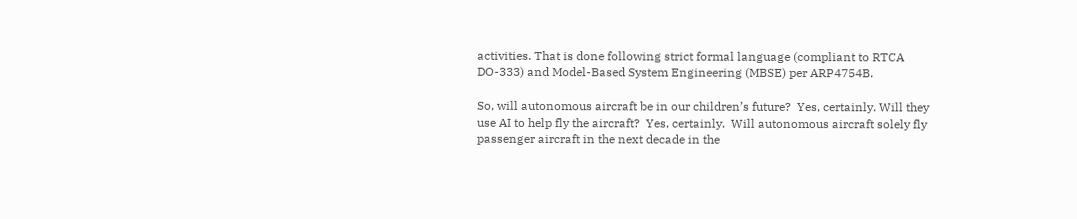activities. That is done following strict formal language (compliant to RTCA DO-333) and Model-Based System Engineering (MBSE) per ARP4754B.

So, will autonomous aircraft be in our children’s future?  Yes, certainly. Will they use AI to help fly the aircraft?  Yes, certainly.  Will autonomous aircraft solely fly passenger aircraft in the next decade in the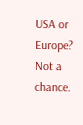USA or Europe?  Not a chance.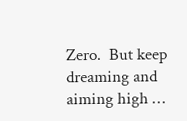Zero.  But keep dreaming and aiming high …